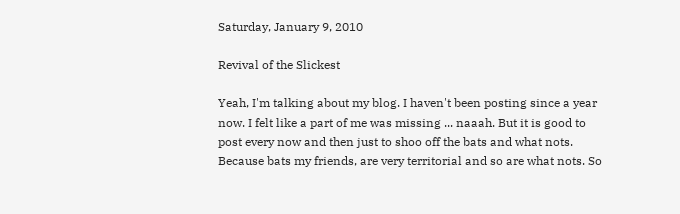Saturday, January 9, 2010

Revival of the Slickest

Yeah, I'm talking about my blog. I haven't been posting since a year now. I felt like a part of me was missing ... naaah. But it is good to post every now and then just to shoo off the bats and what nots. Because bats my friends, are very territorial and so are what nots. So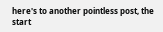here's to another pointless post, the start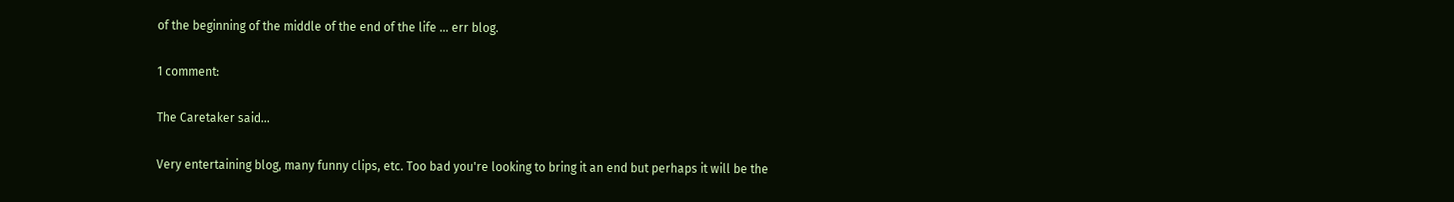of the beginning of the middle of the end of the life ... err blog.

1 comment:

The Caretaker said...

Very entertaining blog, many funny clips, etc. Too bad you're looking to bring it an end but perhaps it will be the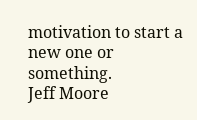motivation to start a new one or something.
Jeff Moore